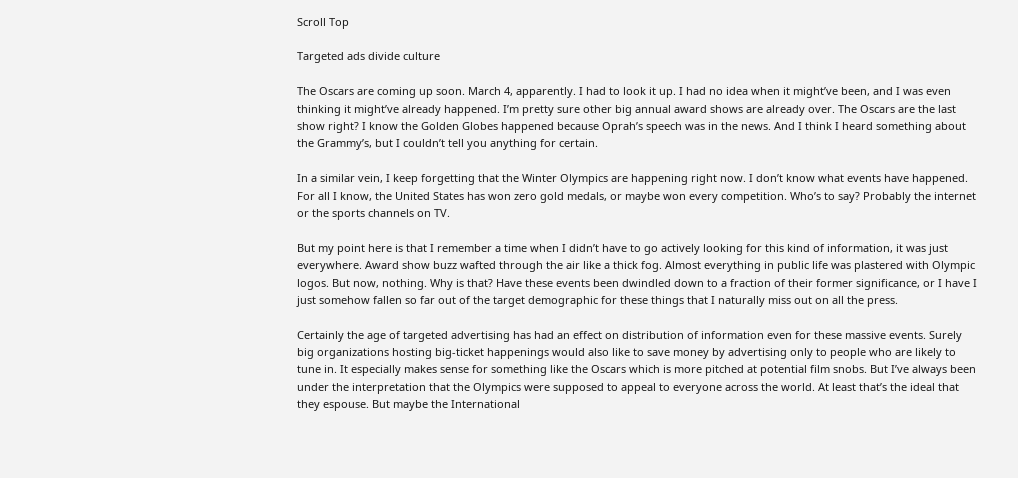Scroll Top

Targeted ads divide culture

The Oscars are coming up soon. March 4, apparently. I had to look it up. I had no idea when it might’ve been, and I was even thinking it might’ve already happened. I’m pretty sure other big annual award shows are already over. The Oscars are the last show right? I know the Golden Globes happened because Oprah’s speech was in the news. And I think I heard something about the Grammy’s, but I couldn’t tell you anything for certain.

In a similar vein, I keep forgetting that the Winter Olympics are happening right now. I don’t know what events have happened. For all I know, the United States has won zero gold medals, or maybe won every competition. Who’s to say? Probably the internet or the sports channels on TV.

But my point here is that I remember a time when I didn’t have to go actively looking for this kind of information, it was just everywhere. Award show buzz wafted through the air like a thick fog. Almost everything in public life was plastered with Olympic logos. But now, nothing. Why is that? Have these events been dwindled down to a fraction of their former significance, or I have I just somehow fallen so far out of the target demographic for these things that I naturally miss out on all the press.

Certainly the age of targeted advertising has had an effect on distribution of information even for these massive events. Surely big organizations hosting big-ticket happenings would also like to save money by advertising only to people who are likely to tune in. It especially makes sense for something like the Oscars which is more pitched at potential film snobs. But I’ve always been under the interpretation that the Olympics were supposed to appeal to everyone across the world. At least that’s the ideal that they espouse. But maybe the International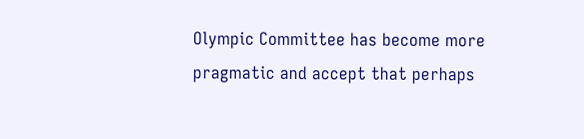Olympic Committee has become more pragmatic and accept that perhaps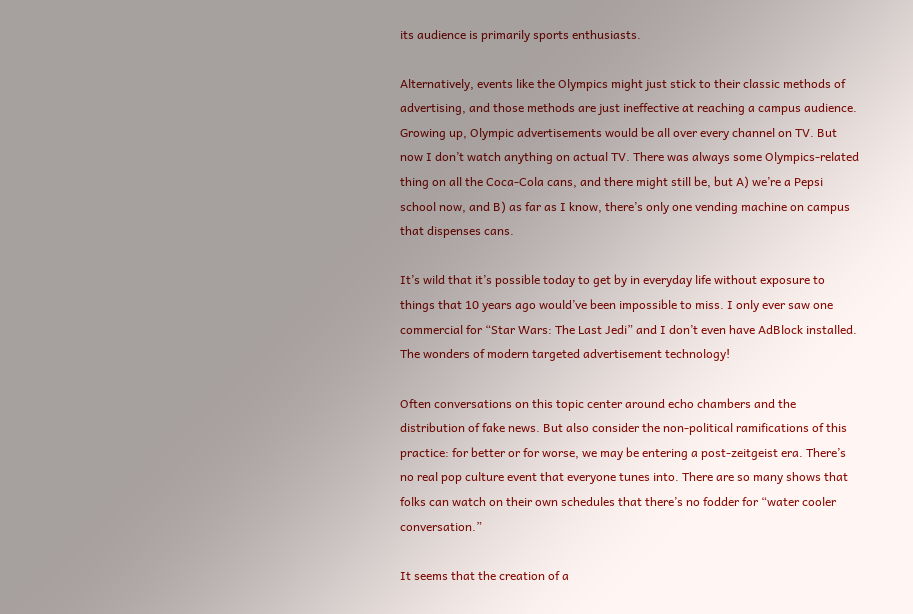its audience is primarily sports enthusiasts.

Alternatively, events like the Olympics might just stick to their classic methods of advertising, and those methods are just ineffective at reaching a campus audience. Growing up, Olympic advertisements would be all over every channel on TV. But now I don’t watch anything on actual TV. There was always some Olympics-related thing on all the Coca-Cola cans, and there might still be, but A) we’re a Pepsi school now, and B) as far as I know, there’s only one vending machine on campus that dispenses cans.

It’s wild that it’s possible today to get by in everyday life without exposure to things that 10 years ago would’ve been impossible to miss. I only ever saw one commercial for “Star Wars: The Last Jedi” and I don’t even have AdBlock installed. The wonders of modern targeted advertisement technology!

Often conversations on this topic center around echo chambers and the distribution of fake news. But also consider the non-political ramifications of this practice: for better or for worse, we may be entering a post-zeitgeist era. There’s no real pop culture event that everyone tunes into. There are so many shows that folks can watch on their own schedules that there’s no fodder for “water cooler conversation.”

It seems that the creation of a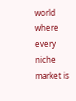world where every niche market is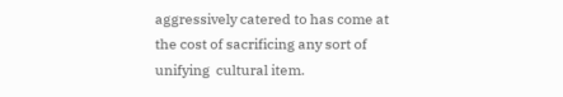aggressively catered to has come at the cost of sacrificing any sort of unifying  cultural item.